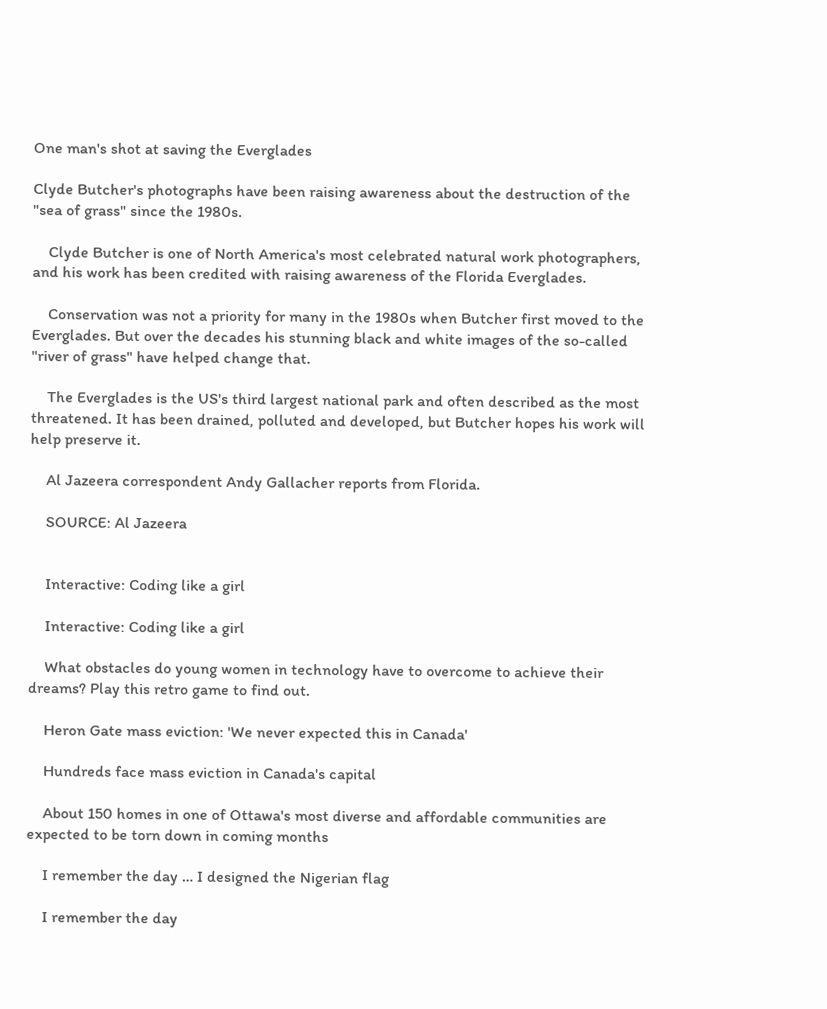One man's shot at saving the Everglades

Clyde Butcher's photographs have been raising awareness about the destruction of the "sea of grass" since the 1980s.

    Clyde Butcher is one of North America's most celebrated natural work photographers, and his work has been credited with raising awareness of the Florida Everglades.

    Conservation was not a priority for many in the 1980s when Butcher first moved to the Everglades. But over the decades his stunning black and white images of the so-called "river of grass" have helped change that.

    The Everglades is the US's third largest national park and often described as the most threatened. It has been drained, polluted and developed, but Butcher hopes his work will help preserve it.

    Al Jazeera correspondent Andy Gallacher reports from Florida.

    SOURCE: Al Jazeera


    Interactive: Coding like a girl

    Interactive: Coding like a girl

    What obstacles do young women in technology have to overcome to achieve their dreams? Play this retro game to find out.

    Heron Gate mass eviction: 'We never expected this in Canada'

    Hundreds face mass eviction in Canada's capital

    About 150 homes in one of Ottawa's most diverse and affordable communities are expected to be torn down in coming months

    I remember the day … I designed the Nigerian flag

    I remember the day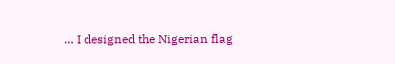… I designed the Nigerian flag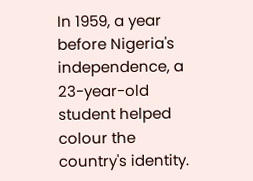In 1959, a year before Nigeria's independence, a 23-year-old student helped colour the country's identity.